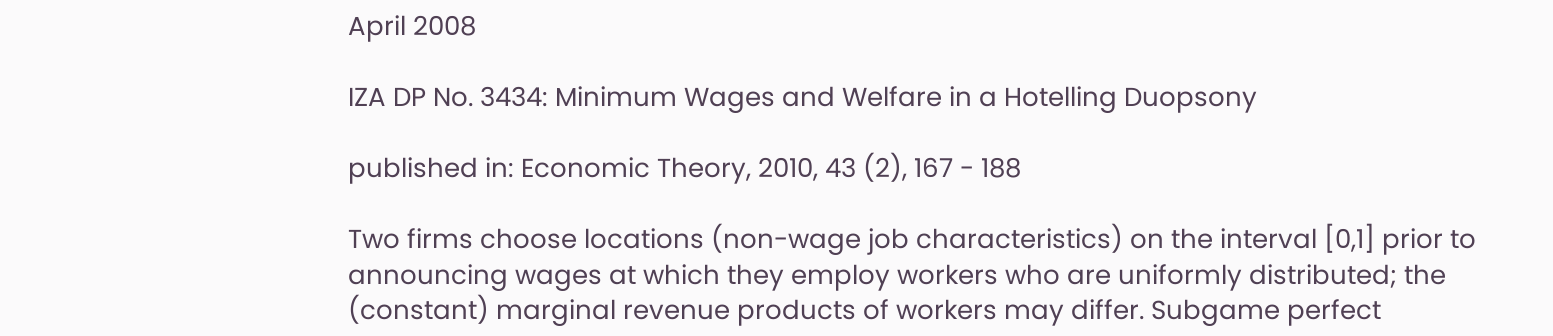April 2008

IZA DP No. 3434: Minimum Wages and Welfare in a Hotelling Duopsony

published in: Economic Theory, 2010, 43 (2), 167 - 188

Two firms choose locations (non-wage job characteristics) on the interval [0,1] prior to announcing wages at which they employ workers who are uniformly distributed; the (constant) marginal revenue products of workers may differ. Subgame perfect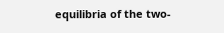equilibria of the two-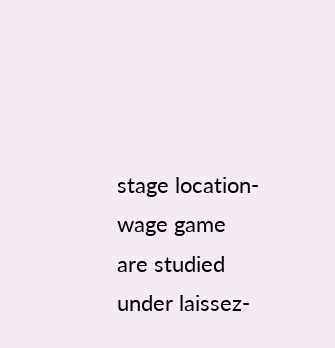stage location-wage game are studied under laissez-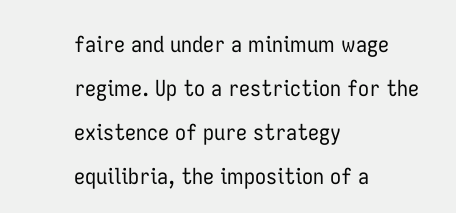faire and under a minimum wage regime. Up to a restriction for the existence of pure strategy equilibria, the imposition of a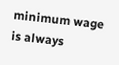minimum wage is always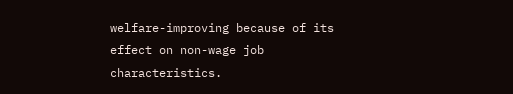welfare-improving because of its effect on non-wage job characteristics.